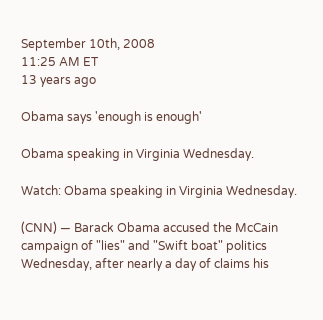September 10th, 2008
11:25 AM ET
13 years ago

Obama says 'enough is enough'

Obama speaking in Virginia Wednesday.

Watch: Obama speaking in Virginia Wednesday.

(CNN) — Barack Obama accused the McCain campaign of "lies" and "Swift boat" politics Wednesday, after nearly a day of claims his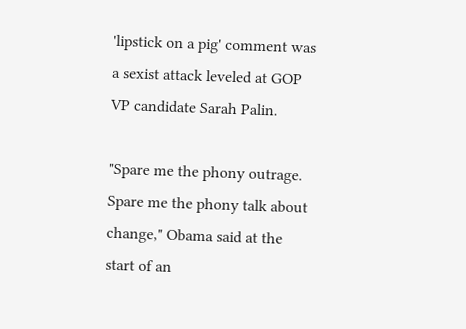'lipstick on a pig' comment was a sexist attack leveled at GOP VP candidate Sarah Palin.

"Spare me the phony outrage. Spare me the phony talk about change," Obama said at the start of an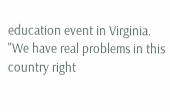education event in Virginia. "We have real problems in this country right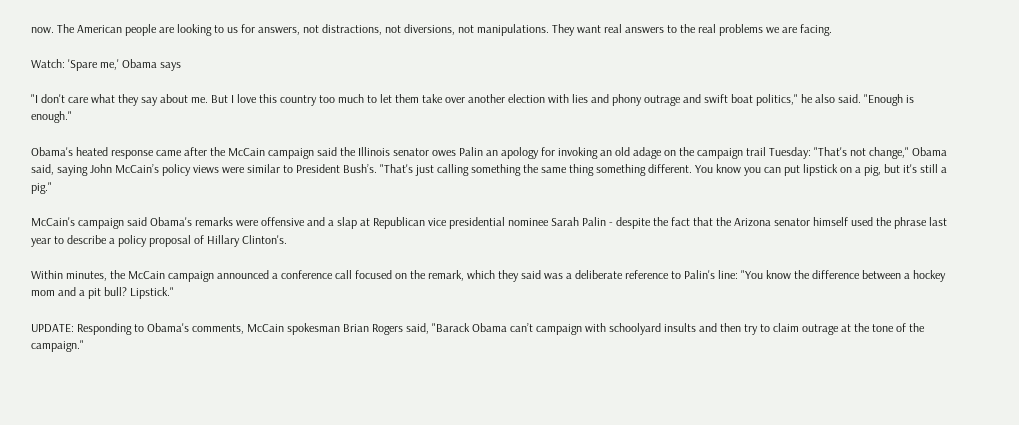now. The American people are looking to us for answers, not distractions, not diversions, not manipulations. They want real answers to the real problems we are facing.

Watch: 'Spare me,' Obama says

"I don't care what they say about me. But I love this country too much to let them take over another election with lies and phony outrage and swift boat politics," he also said. "Enough is enough."

Obama's heated response came after the McCain campaign said the Illinois senator owes Palin an apology for invoking an old adage on the campaign trail Tuesday: "That's not change," Obama said, saying John McCain’s policy views were similar to President Bush’s. "That's just calling something the same thing something different. You know you can put lipstick on a pig, but it's still a pig."

McCain's campaign said Obama's remarks were offensive and a slap at Republican vice presidential nominee Sarah Palin - despite the fact that the Arizona senator himself used the phrase last year to describe a policy proposal of Hillary Clinton's.

Within minutes, the McCain campaign announced a conference call focused on the remark, which they said was a deliberate reference to Palin's line: "You know the difference between a hockey mom and a pit bull? Lipstick."

UPDATE: Responding to Obama's comments, McCain spokesman Brian Rogers said, "Barack Obama can’t campaign with schoolyard insults and then try to claim outrage at the tone of the campaign."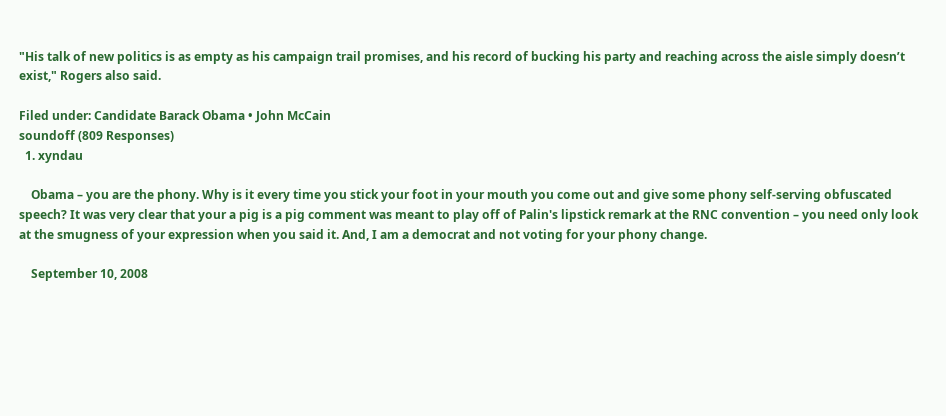"His talk of new politics is as empty as his campaign trail promises, and his record of bucking his party and reaching across the aisle simply doesn’t exist," Rogers also said.

Filed under: Candidate Barack Obama • John McCain
soundoff (809 Responses)
  1. xyndau

    Obama – you are the phony. Why is it every time you stick your foot in your mouth you come out and give some phony self-serving obfuscated speech? It was very clear that your a pig is a pig comment was meant to play off of Palin's lipstick remark at the RNC convention – you need only look at the smugness of your expression when you said it. And, I am a democrat and not voting for your phony change.

    September 10, 2008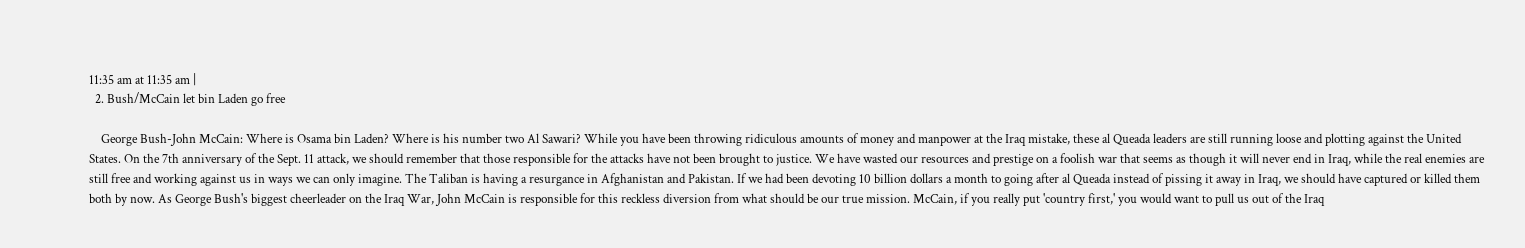11:35 am at 11:35 am |
  2. Bush/McCain let bin Laden go free

    George Bush-John McCain: Where is Osama bin Laden? Where is his number two Al Sawari? While you have been throwing ridiculous amounts of money and manpower at the Iraq mistake, these al Queada leaders are still running loose and plotting against the United States. On the 7th anniversary of the Sept. 11 attack, we should remember that those responsible for the attacks have not been brought to justice. We have wasted our resources and prestige on a foolish war that seems as though it will never end in Iraq, while the real enemies are still free and working against us in ways we can only imagine. The Taliban is having a resurgance in Afghanistan and Pakistan. If we had been devoting 10 billion dollars a month to going after al Queada instead of pissing it away in Iraq, we should have captured or killed them both by now. As George Bush's biggest cheerleader on the Iraq War, John McCain is responsible for this reckless diversion from what should be our true mission. McCain, if you really put 'country first,' you would want to pull us out of the Iraq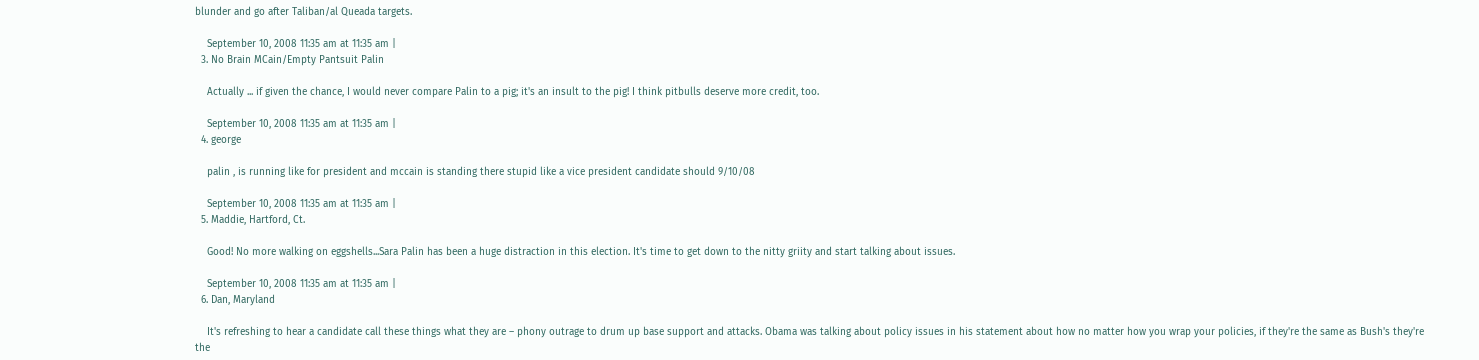blunder and go after Taliban/al Queada targets.

    September 10, 2008 11:35 am at 11:35 am |
  3. No Brain MCain/Empty Pantsuit Palin

    Actually ... if given the chance, I would never compare Palin to a pig; it's an insult to the pig! I think pitbulls deserve more credit, too.

    September 10, 2008 11:35 am at 11:35 am |
  4. george

    palin , is running like for president and mccain is standing there stupid like a vice president candidate should 9/10/08

    September 10, 2008 11:35 am at 11:35 am |
  5. Maddie, Hartford, Ct.

    Good! No more walking on eggshells...Sara Palin has been a huge distraction in this election. It's time to get down to the nitty griity and start talking about issues.

    September 10, 2008 11:35 am at 11:35 am |
  6. Dan, Maryland

    It's refreshing to hear a candidate call these things what they are – phony outrage to drum up base support and attacks. Obama was talking about policy issues in his statement about how no matter how you wrap your policies, if they're the same as Bush's they're the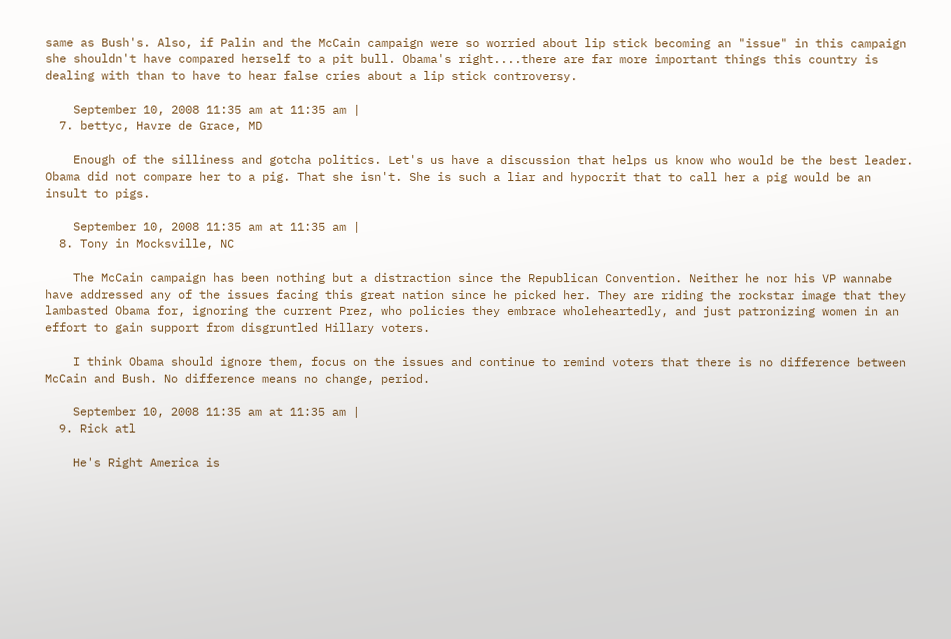same as Bush's. Also, if Palin and the McCain campaign were so worried about lip stick becoming an "issue" in this campaign she shouldn't have compared herself to a pit bull. Obama's right....there are far more important things this country is dealing with than to have to hear false cries about a lip stick controversy.

    September 10, 2008 11:35 am at 11:35 am |
  7. bettyc, Havre de Grace, MD

    Enough of the silliness and gotcha politics. Let's us have a discussion that helps us know who would be the best leader. Obama did not compare her to a pig. That she isn't. She is such a liar and hypocrit that to call her a pig would be an insult to pigs.

    September 10, 2008 11:35 am at 11:35 am |
  8. Tony in Mocksville, NC

    The McCain campaign has been nothing but a distraction since the Republican Convention. Neither he nor his VP wannabe have addressed any of the issues facing this great nation since he picked her. They are riding the rockstar image that they lambasted Obama for, ignoring the current Prez, who policies they embrace wholeheartedly, and just patronizing women in an effort to gain support from disgruntled Hillary voters.

    I think Obama should ignore them, focus on the issues and continue to remind voters that there is no difference between McCain and Bush. No difference means no change, period.

    September 10, 2008 11:35 am at 11:35 am |
  9. Rick atl

    He's Right America is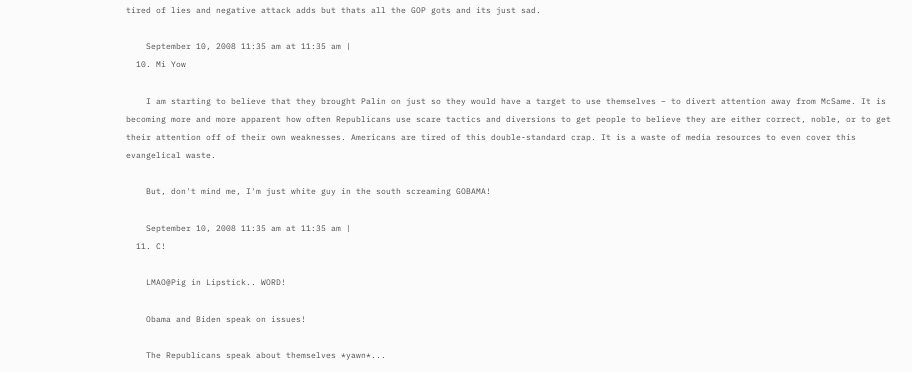tired of lies and negative attack adds but thats all the GOP gots and its just sad.

    September 10, 2008 11:35 am at 11:35 am |
  10. Mi Yow

    I am starting to believe that they brought Palin on just so they would have a target to use themselves – to divert attention away from McSame. It is becoming more and more apparent how often Republicans use scare tactics and diversions to get people to believe they are either correct, noble, or to get their attention off of their own weaknesses. Americans are tired of this double-standard crap. It is a waste of media resources to even cover this evangelical waste.

    But, don't mind me, I'm just white guy in the south screaming GOBAMA!

    September 10, 2008 11:35 am at 11:35 am |
  11. C!

    LMAO@Pig in Lipstick.. WORD!

    Obama and Biden speak on issues!

    The Republicans speak about themselves *yawn*...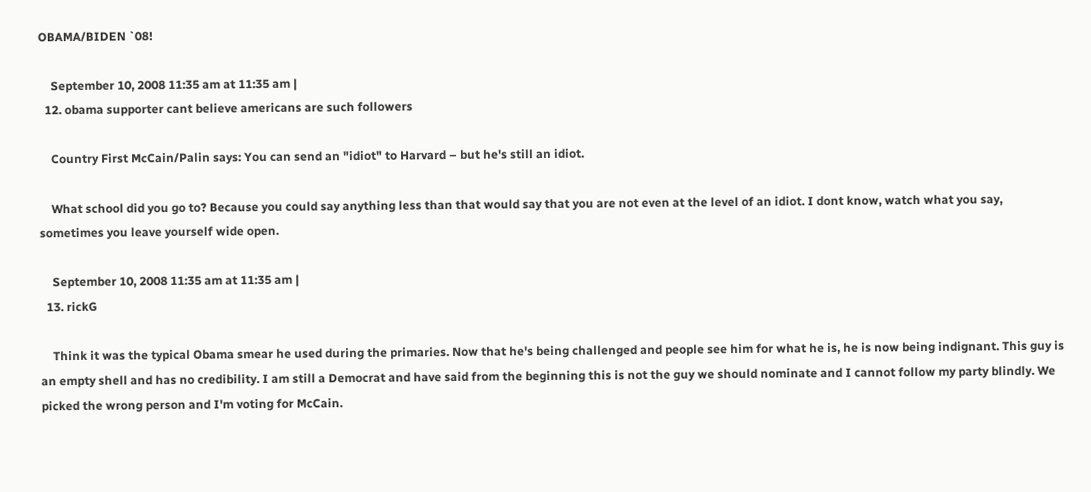OBAMA/BIDEN `08!

    September 10, 2008 11:35 am at 11:35 am |
  12. obama supporter cant believe americans are such followers

    Country First McCain/Palin says: You can send an "idiot" to Harvard – but he's still an idiot.

    What school did you go to? Because you could say anything less than that would say that you are not even at the level of an idiot. I dont know, watch what you say, sometimes you leave yourself wide open.

    September 10, 2008 11:35 am at 11:35 am |
  13. rickG

    Think it was the typical Obama smear he used during the primaries. Now that he's being challenged and people see him for what he is, he is now being indignant. This guy is an empty shell and has no credibility. I am still a Democrat and have said from the beginning this is not the guy we should nominate and I cannot follow my party blindly. We picked the wrong person and I'm voting for McCain.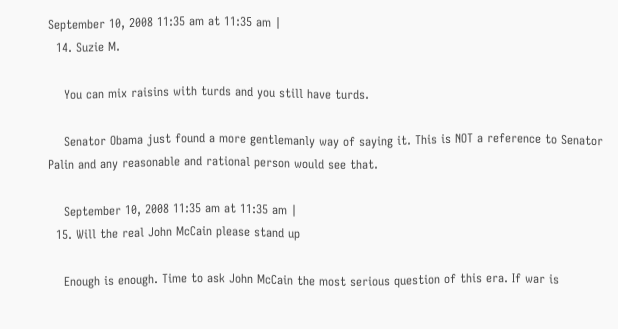September 10, 2008 11:35 am at 11:35 am |
  14. Suzie M.

    You can mix raisins with turds and you still have turds.

    Senator Obama just found a more gentlemanly way of saying it. This is NOT a reference to Senator Palin and any reasonable and rational person would see that.

    September 10, 2008 11:35 am at 11:35 am |
  15. Will the real John McCain please stand up

    Enough is enough. Time to ask John McCain the most serious question of this era. If war is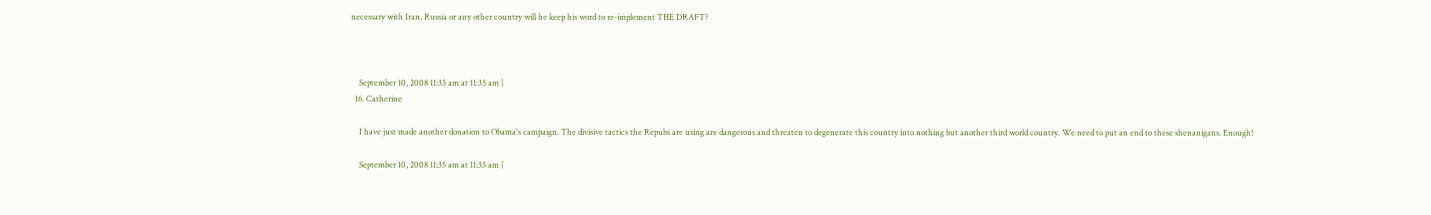necessary with Iran, Russia or any other country will he keep his word to re-implement THE DRAFT?



    September 10, 2008 11:35 am at 11:35 am |
  16. Catherine

    I have just made another donation to Obama's campaign. The divisive tactics the Repubs are using are dangerous and threaten to degenerate this country into nothing but another third world country. We need to put an end to these shenanigans. Enough!

    September 10, 2008 11:35 am at 11:35 am |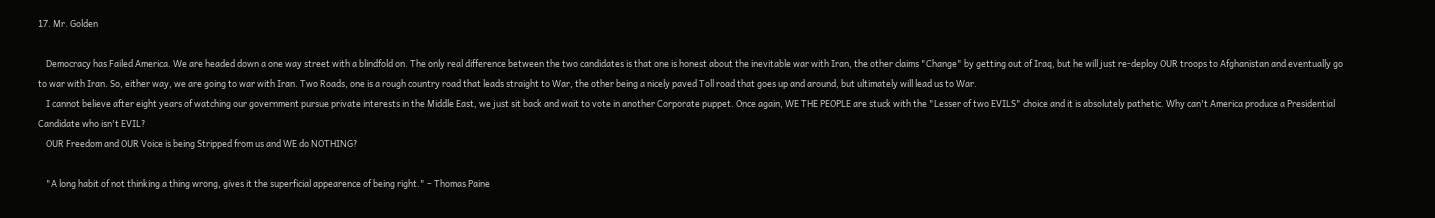17. Mr. Golden

    Democracy has Failed America. We are headed down a one way street with a blindfold on. The only real difference between the two candidates is that one is honest about the inevitable war with Iran, the other claims "Change" by getting out of Iraq, but he will just re-deploy OUR troops to Afghanistan and eventually go to war with Iran. So, either way, we are going to war with Iran. Two Roads, one is a rough country road that leads straight to War, the other being a nicely paved Toll road that goes up and around, but ultimately will lead us to War.
    I cannot believe after eight years of watching our government pursue private interests in the Middle East, we just sit back and wait to vote in another Corporate puppet. Once again, WE THE PEOPLE are stuck with the "Lesser of two EVILS" choice and it is absolutely pathetic. Why can't America produce a Presidential Candidate who isn't EVIL?
    OUR Freedom and OUR Voice is being Stripped from us and WE do NOTHING?

    "A long habit of not thinking a thing wrong, gives it the superficial appearence of being right." – Thomas Paine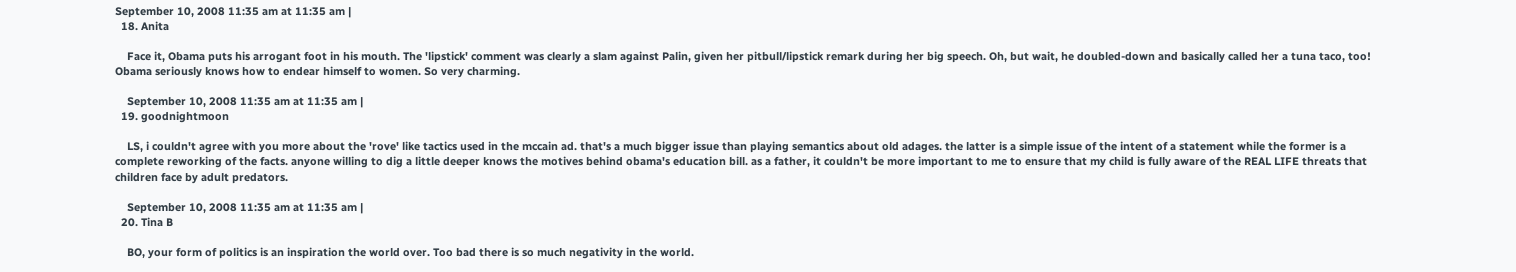September 10, 2008 11:35 am at 11:35 am |
  18. Anita

    Face it, Obama puts his arrogant foot in his mouth. The 'lipstick' comment was clearly a slam against Palin, given her pitbull/lipstick remark during her big speech. Oh, but wait, he doubled-down and basically called her a tuna taco, too! Obama seriously knows how to endear himself to women. So very charming.

    September 10, 2008 11:35 am at 11:35 am |
  19. goodnightmoon

    LS, i couldn't agree with you more about the 'rove' like tactics used in the mccain ad. that's a much bigger issue than playing semantics about old adages. the latter is a simple issue of the intent of a statement while the former is a complete reworking of the facts. anyone willing to dig a little deeper knows the motives behind obama's education bill. as a father, it couldn't be more important to me to ensure that my child is fully aware of the REAL LIFE threats that children face by adult predators.

    September 10, 2008 11:35 am at 11:35 am |
  20. Tina B

    BO, your form of politics is an inspiration the world over. Too bad there is so much negativity in the world.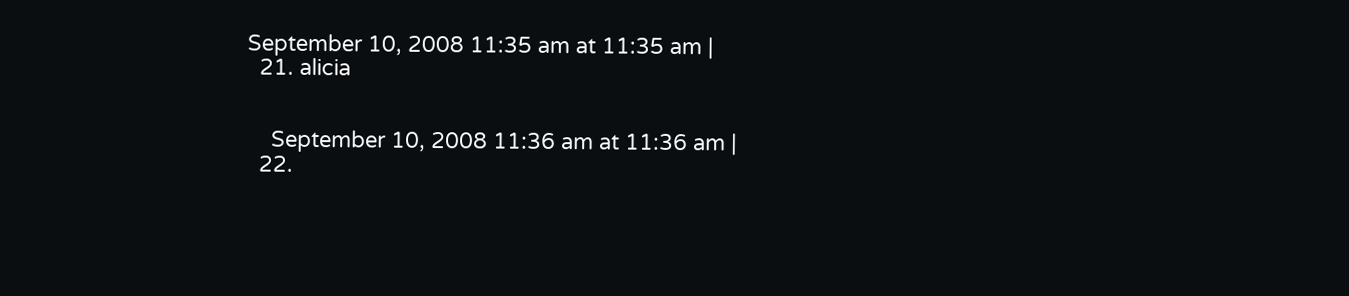September 10, 2008 11:35 am at 11:35 am |
  21. alicia


    September 10, 2008 11:36 am at 11:36 am |
  22.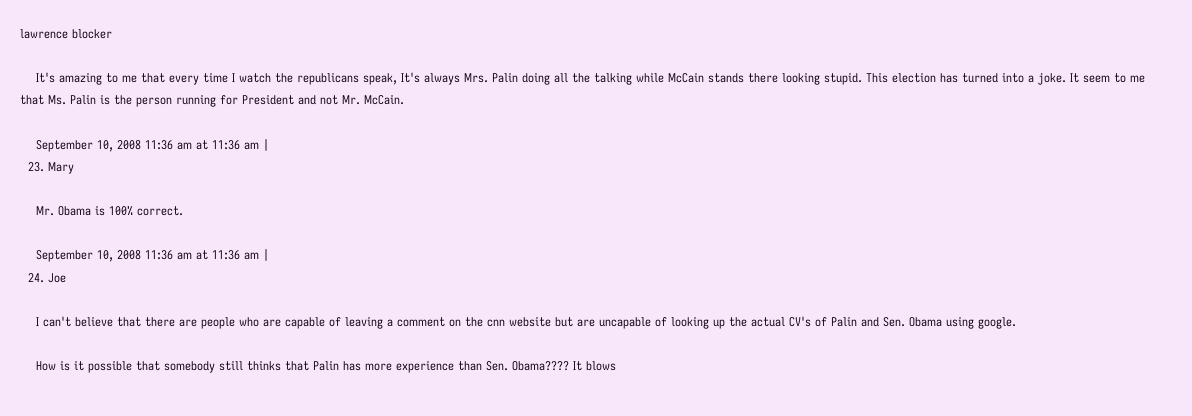lawrence blocker

    It's amazing to me that every time I watch the republicans speak, It's always Mrs. Palin doing all the talking while McCain stands there looking stupid. This election has turned into a joke. It seem to me that Ms. Palin is the person running for President and not Mr. McCain.

    September 10, 2008 11:36 am at 11:36 am |
  23. Mary

    Mr. Obama is 100% correct.

    September 10, 2008 11:36 am at 11:36 am |
  24. Joe

    I can't believe that there are people who are capable of leaving a comment on the cnn website but are uncapable of looking up the actual CV's of Palin and Sen. Obama using google.

    How is it possible that somebody still thinks that Palin has more experience than Sen. Obama???? It blows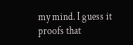my mind. I guess it proofs that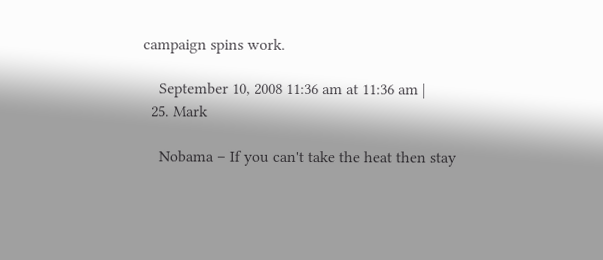campaign spins work.

    September 10, 2008 11:36 am at 11:36 am |
  25. Mark

    Nobama – If you can't take the heat then stay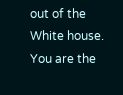out of the White house. You are the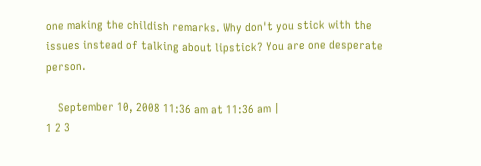one making the childish remarks. Why don't you stick with the issues instead of talking about lipstick? You are one desperate person.

    September 10, 2008 11:36 am at 11:36 am |
1 2 3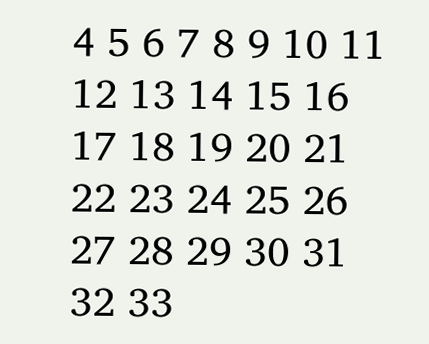4 5 6 7 8 9 10 11 12 13 14 15 16 17 18 19 20 21 22 23 24 25 26 27 28 29 30 31 32 33